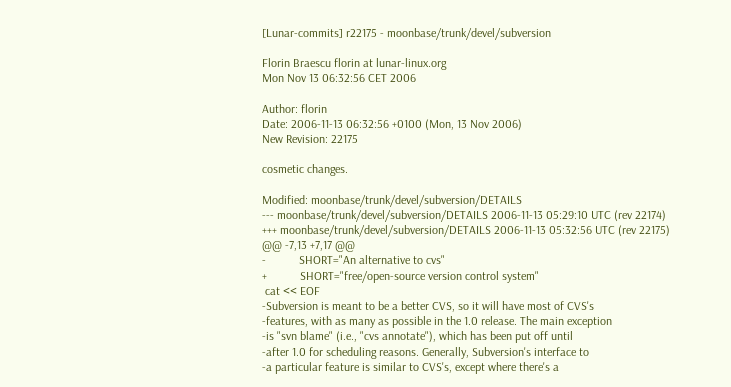[Lunar-commits] r22175 - moonbase/trunk/devel/subversion

Florin Braescu florin at lunar-linux.org
Mon Nov 13 06:32:56 CET 2006

Author: florin
Date: 2006-11-13 06:32:56 +0100 (Mon, 13 Nov 2006)
New Revision: 22175

cosmetic changes.

Modified: moonbase/trunk/devel/subversion/DETAILS
--- moonbase/trunk/devel/subversion/DETAILS 2006-11-13 05:29:10 UTC (rev 22174)
+++ moonbase/trunk/devel/subversion/DETAILS 2006-11-13 05:32:56 UTC (rev 22175)
@@ -7,13 +7,17 @@
-           SHORT="An alternative to cvs"
+           SHORT="free/open-source version control system"
 cat << EOF
-Subversion is meant to be a better CVS, so it will have most of CVS's
-features, with as many as possible in the 1.0 release. The main exception
-is "svn blame" (i.e., "cvs annotate"), which has been put off until
-after 1.0 for scheduling reasons. Generally, Subversion's interface to
-a particular feature is similar to CVS's, except where there's a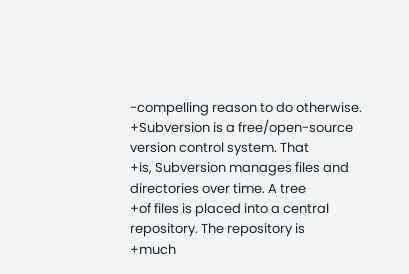-compelling reason to do otherwise.
+Subversion is a free/open-source version control system. That
+is, Subversion manages files and directories over time. A tree
+of files is placed into a central repository. The repository is
+much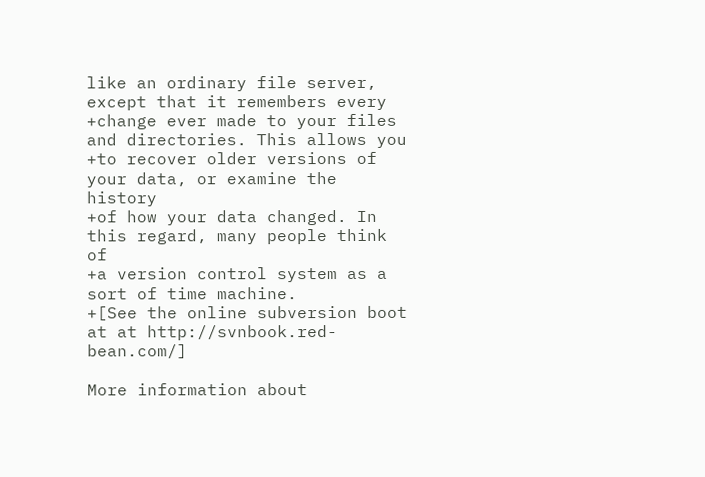like an ordinary file server, except that it remembers every
+change ever made to your files and directories. This allows you
+to recover older versions of your data, or examine the history
+of how your data changed. In this regard, many people think of
+a version control system as a sort of time machine.
+[See the online subversion boot at at http://svnbook.red-bean.com/]

More information about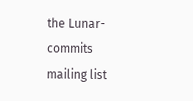the Lunar-commits mailing list